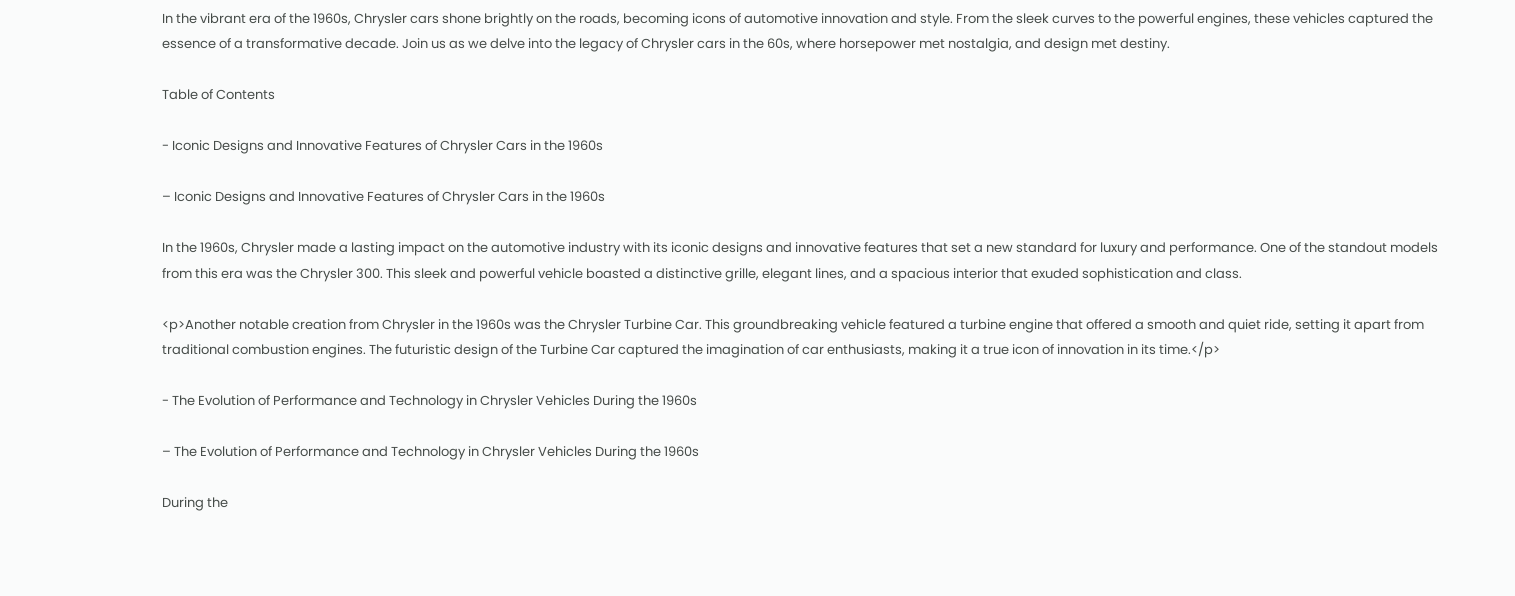In the vibrant era of the 1960s, Chrysler cars shone brightly on the roads, becoming icons of automotive innovation and style. From the sleek curves to the powerful engines, these vehicles captured the essence of a transformative decade. Join us as we delve into the legacy of Chrysler cars in the 60s, where horsepower met nostalgia, and design met destiny.

Table of Contents

- Iconic Designs and Innovative Features of Chrysler Cars in the 1960s

– Iconic Designs and Innovative Features of Chrysler Cars in the 1960s

In the 1960s, Chrysler made a lasting impact on the automotive industry with its iconic designs and innovative features that set a new standard for luxury and performance. One of the standout models from this era was the Chrysler 300. This sleek and powerful vehicle boasted a distinctive grille, elegant lines, and a spacious interior that exuded sophistication and class.

<p>Another notable creation from Chrysler in the 1960s was the Chrysler Turbine Car. This groundbreaking vehicle featured a turbine engine that offered a smooth and quiet ride, setting it apart from traditional combustion engines. The futuristic design of the Turbine Car captured the imagination of car enthusiasts, making it a true icon of innovation in its time.</p>

- The Evolution of Performance and Technology in Chrysler Vehicles During the 1960s

– The Evolution of Performance and Technology in Chrysler Vehicles During the 1960s

During the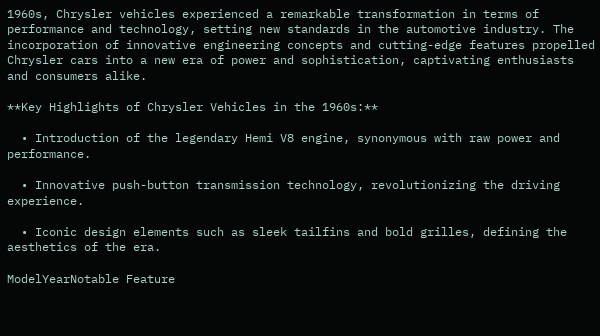1960s, Chrysler vehicles experienced a remarkable transformation in terms of performance and technology, setting new standards in the automotive industry. The incorporation of innovative engineering concepts and cutting-edge features propelled Chrysler cars into a new era of power and sophistication, captivating enthusiasts and consumers alike.

**Key Highlights of Chrysler Vehicles in the 1960s:**

  • Introduction of the legendary Hemi V8 engine, synonymous with raw power and performance.

  • Innovative push-button transmission technology, revolutionizing the driving experience.

  • Iconic design elements such as sleek tailfins and bold grilles, defining the aesthetics of the era.

ModelYearNotable Feature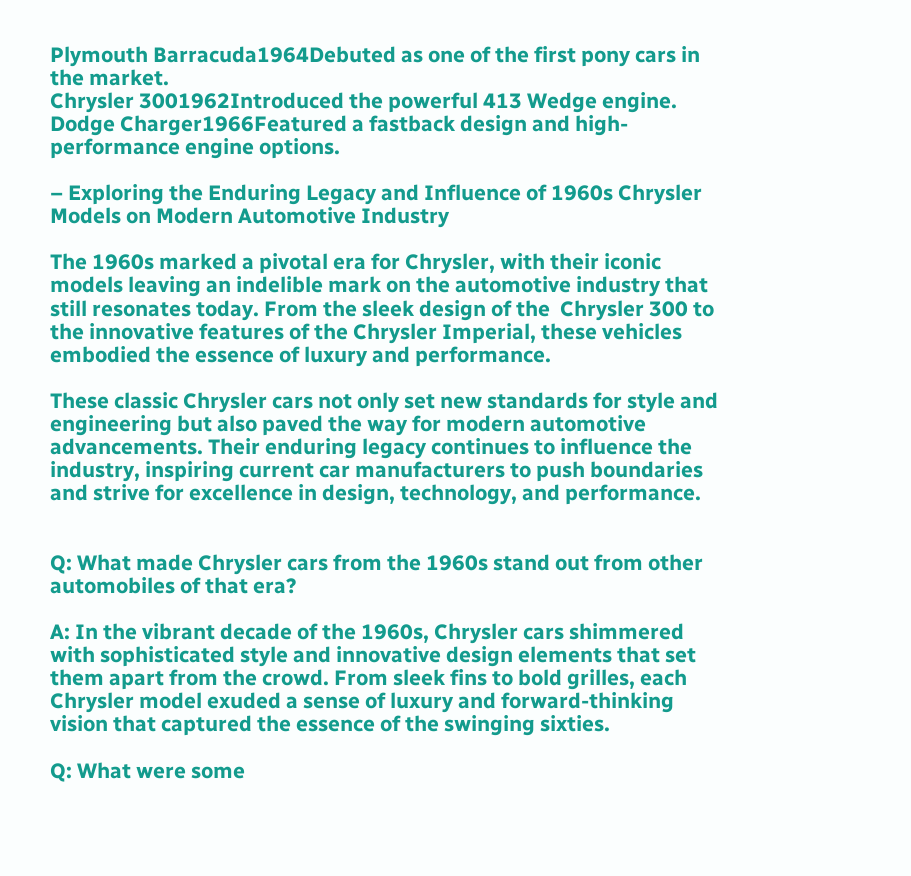Plymouth Barracuda1964Debuted as one of the first pony cars in the market.
Chrysler 3001962Introduced the powerful 413 Wedge engine.
Dodge Charger1966Featured a fastback design and high-performance engine options.

– Exploring the Enduring Legacy and Influence of 1960s Chrysler Models on Modern Automotive Industry

The 1960s marked a pivotal era for Chrysler, with their iconic models leaving an indelible mark on the automotive industry that still resonates today. From the sleek design of the  Chrysler 300 to the innovative features of the Chrysler Imperial, these vehicles embodied the essence of luxury and performance.

These classic Chrysler cars not only set new standards for style and engineering but also paved the way for modern automotive advancements. Their enduring legacy continues to influence the industry, inspiring current car manufacturers to push boundaries and strive for excellence in design, technology, and performance.


Q: What made Chrysler cars from the 1960s stand out from other automobiles of that era?

A: In the vibrant decade of the 1960s, Chrysler cars shimmered with sophisticated style and innovative design elements that set them apart from the crowd. From sleek fins to bold grilles, each Chrysler model exuded a sense of luxury and forward-thinking vision that captured the essence of the swinging sixties.

Q: What were some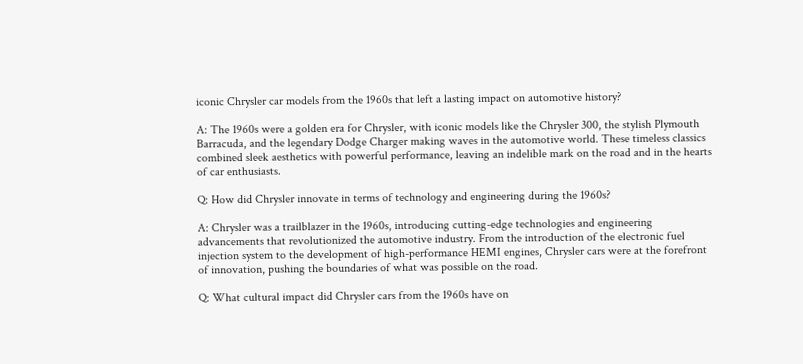iconic Chrysler car models from the 1960s that left a lasting impact on automotive history?

A: The 1960s were a golden era for Chrysler, with iconic models like the Chrysler 300, the stylish Plymouth Barracuda, and the legendary Dodge Charger making waves in the automotive world. These timeless classics combined sleek aesthetics with powerful performance, leaving an indelible mark on the road and in the hearts of car enthusiasts.

Q: How did Chrysler innovate in terms of technology and engineering during the 1960s?

A: Chrysler was a trailblazer in the 1960s, introducing cutting-edge technologies and engineering advancements that revolutionized the automotive industry. From the introduction of the electronic fuel injection system to the development of high-performance HEMI engines, Chrysler cars were at the forefront of innovation, pushing the boundaries of what was possible on the road.

Q: What cultural impact did Chrysler cars from the 1960s have on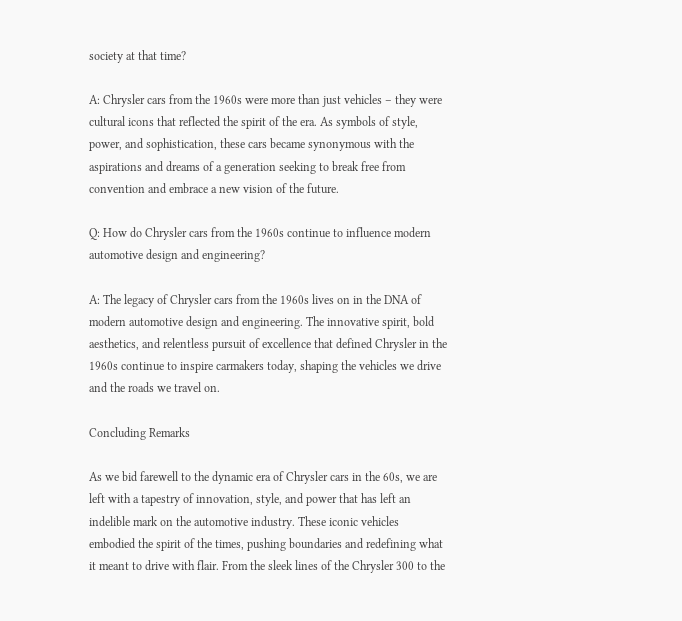society at that time?

A: Chrysler cars from the 1960s were more than just vehicles – they were cultural icons that reflected the spirit of the era. As symbols of style, power, and sophistication, these cars became synonymous with the aspirations and dreams of a generation seeking to break free from convention and embrace a new vision of the future.

Q: How do Chrysler cars from the 1960s continue to influence modern automotive design and engineering?

A: The legacy of Chrysler cars from the 1960s lives on in the DNA of modern automotive design and engineering. The innovative spirit, bold aesthetics, and relentless pursuit of excellence that defined Chrysler in the 1960s continue to inspire carmakers today, shaping the vehicles we drive and the roads we travel on.

Concluding Remarks

As we bid farewell to the dynamic era of Chrysler cars in the 60s, we are left with a tapestry of innovation, style, and power that has left an indelible mark on the automotive industry. These iconic vehicles embodied the spirit of the times, pushing boundaries and redefining what it meant to drive with flair. From the sleek lines of the Chrysler 300 to the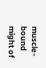muscle-bound might of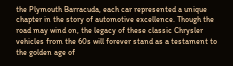the Plymouth Barracuda, each car represented a unique chapter in the story of automotive excellence. Though the road may wind on, the legacy of these classic Chrysler vehicles from the 60s will forever stand as a testament to the golden age of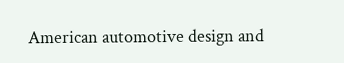American automotive design and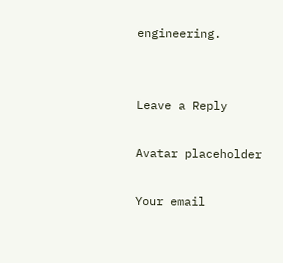engineering.


Leave a Reply

Avatar placeholder

Your email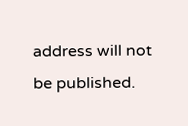address will not be published.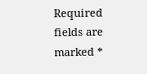Required fields are marked *